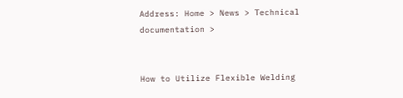Address: Home > News > Technical documentation >


How to Utilize Flexible Welding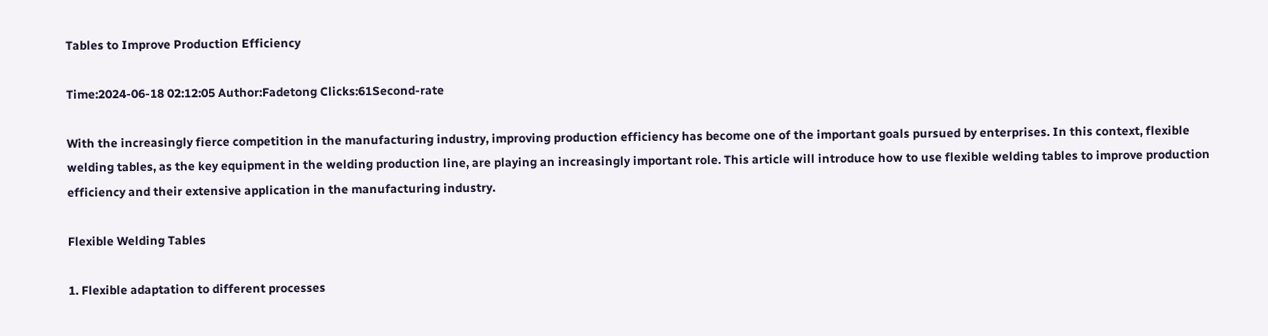Tables to Improve Production Efficiency

Time:2024-06-18 02:12:05 Author:Fadetong Clicks:61Second-rate

With the increasingly fierce competition in the manufacturing industry, improving production efficiency has become one of the important goals pursued by enterprises. In this context, flexible welding tables, as the key equipment in the welding production line, are playing an increasingly important role. This article will introduce how to use flexible welding tables to improve production efficiency and their extensive application in the manufacturing industry.

Flexible Welding Tables

1. Flexible adaptation to different processes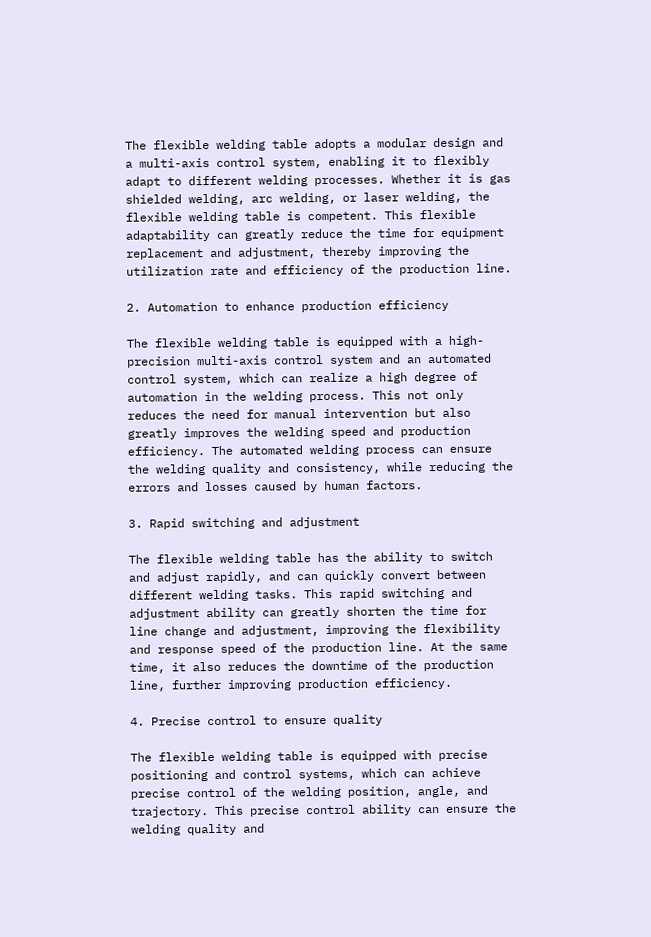The flexible welding table adopts a modular design and a multi-axis control system, enabling it to flexibly adapt to different welding processes. Whether it is gas shielded welding, arc welding, or laser welding, the flexible welding table is competent. This flexible adaptability can greatly reduce the time for equipment replacement and adjustment, thereby improving the utilization rate and efficiency of the production line.

2. Automation to enhance production efficiency

The flexible welding table is equipped with a high-precision multi-axis control system and an automated control system, which can realize a high degree of automation in the welding process. This not only reduces the need for manual intervention but also greatly improves the welding speed and production efficiency. The automated welding process can ensure the welding quality and consistency, while reducing the errors and losses caused by human factors.

3. Rapid switching and adjustment

The flexible welding table has the ability to switch and adjust rapidly, and can quickly convert between different welding tasks. This rapid switching and adjustment ability can greatly shorten the time for line change and adjustment, improving the flexibility and response speed of the production line. At the same time, it also reduces the downtime of the production line, further improving production efficiency.

4. Precise control to ensure quality

The flexible welding table is equipped with precise positioning and control systems, which can achieve precise control of the welding position, angle, and trajectory. This precise control ability can ensure the welding quality and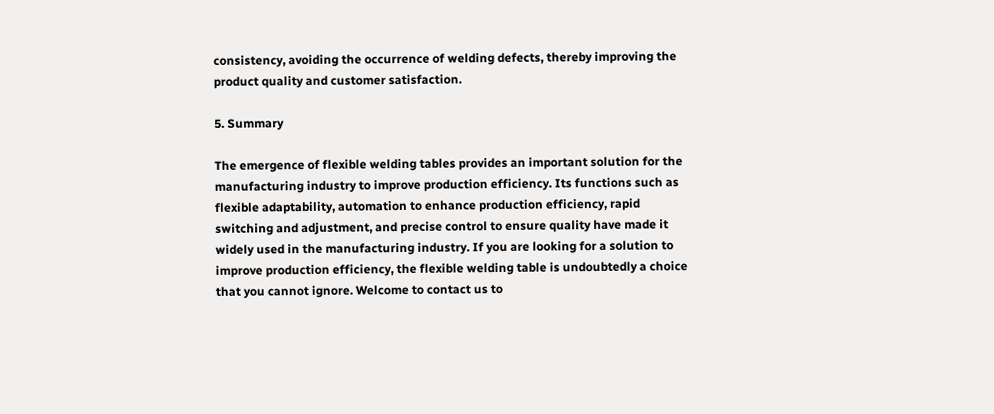consistency, avoiding the occurrence of welding defects, thereby improving the product quality and customer satisfaction.

5. Summary

The emergence of flexible welding tables provides an important solution for the manufacturing industry to improve production efficiency. Its functions such as flexible adaptability, automation to enhance production efficiency, rapid switching and adjustment, and precise control to ensure quality have made it widely used in the manufacturing industry. If you are looking for a solution to improve production efficiency, the flexible welding table is undoubtedly a choice that you cannot ignore. Welcome to contact us to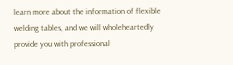learn more about the information of flexible welding tables, and we will wholeheartedly provide you with professional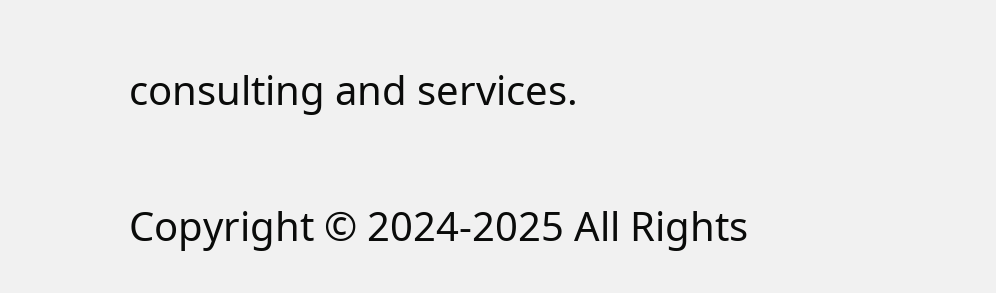consulting and services.

Copyright © 2024-2025 All Rights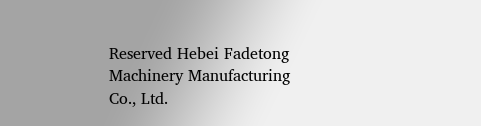Reserved Hebei Fadetong Machinery Manufacturing Co., Ltd.